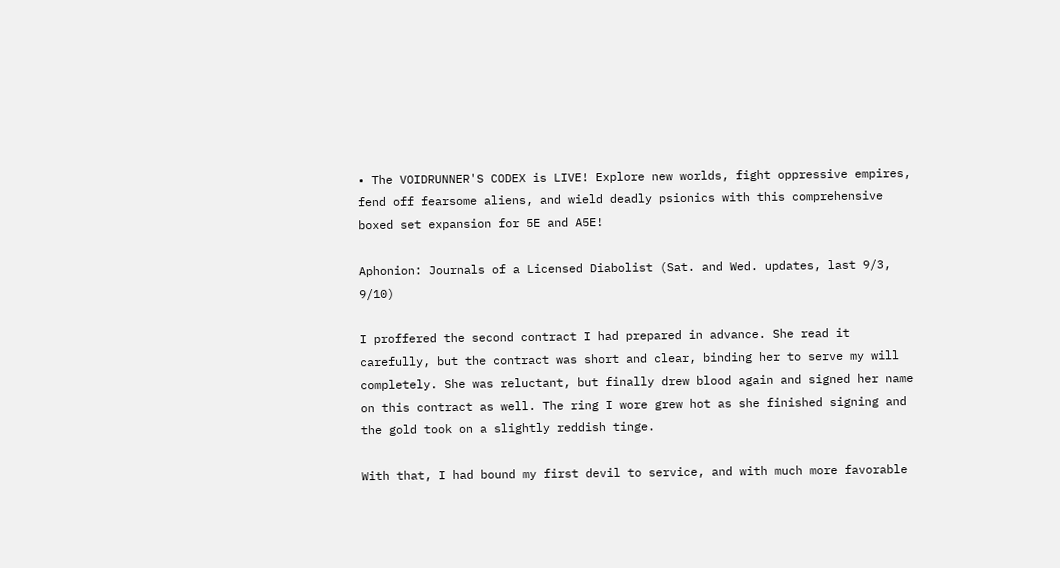• The VOIDRUNNER'S CODEX is LIVE! Explore new worlds, fight oppressive empires, fend off fearsome aliens, and wield deadly psionics with this comprehensive boxed set expansion for 5E and A5E!

Aphonion: Journals of a Licensed Diabolist (Sat. and Wed. updates, last 9/3, 9/10)

I proffered the second contract I had prepared in advance. She read it carefully, but the contract was short and clear, binding her to serve my will completely. She was reluctant, but finally drew blood again and signed her name on this contract as well. The ring I wore grew hot as she finished signing and the gold took on a slightly reddish tinge.

With that, I had bound my first devil to service, and with much more favorable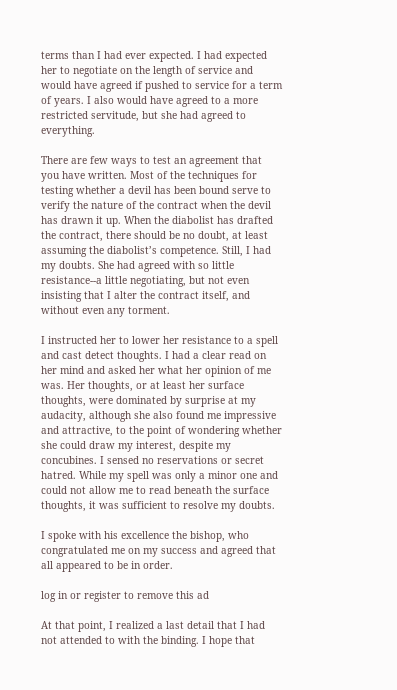terms than I had ever expected. I had expected her to negotiate on the length of service and would have agreed if pushed to service for a term of years. I also would have agreed to a more restricted servitude, but she had agreed to everything.

There are few ways to test an agreement that you have written. Most of the techniques for testing whether a devil has been bound serve to verify the nature of the contract when the devil has drawn it up. When the diabolist has drafted the contract, there should be no doubt, at least assuming the diabolist’s competence. Still, I had my doubts. She had agreed with so little resistance--a little negotiating, but not even insisting that I alter the contract itself, and without even any torment.

I instructed her to lower her resistance to a spell and cast detect thoughts. I had a clear read on her mind and asked her what her opinion of me was. Her thoughts, or at least her surface thoughts, were dominated by surprise at my audacity, although she also found me impressive and attractive, to the point of wondering whether she could draw my interest, despite my concubines. I sensed no reservations or secret hatred. While my spell was only a minor one and could not allow me to read beneath the surface thoughts, it was sufficient to resolve my doubts.

I spoke with his excellence the bishop, who congratulated me on my success and agreed that all appeared to be in order.

log in or register to remove this ad

At that point, I realized a last detail that I had not attended to with the binding. I hope that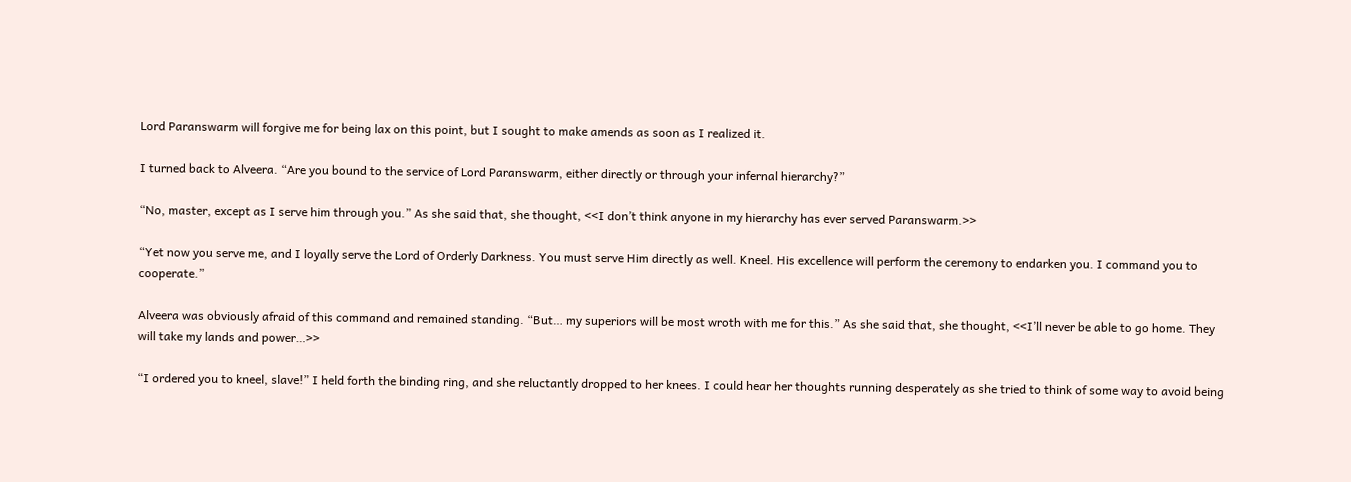Lord Paranswarm will forgive me for being lax on this point, but I sought to make amends as soon as I realized it.

I turned back to Alveera. “Are you bound to the service of Lord Paranswarm, either directly or through your infernal hierarchy?”

“No, master, except as I serve him through you.” As she said that, she thought, <<I don’t think anyone in my hierarchy has ever served Paranswarm.>>

“Yet now you serve me, and I loyally serve the Lord of Orderly Darkness. You must serve Him directly as well. Kneel. His excellence will perform the ceremony to endarken you. I command you to cooperate.”

Alveera was obviously afraid of this command and remained standing. “But… my superiors will be most wroth with me for this.” As she said that, she thought, <<I’ll never be able to go home. They will take my lands and power…>>

“I ordered you to kneel, slave!” I held forth the binding ring, and she reluctantly dropped to her knees. I could hear her thoughts running desperately as she tried to think of some way to avoid being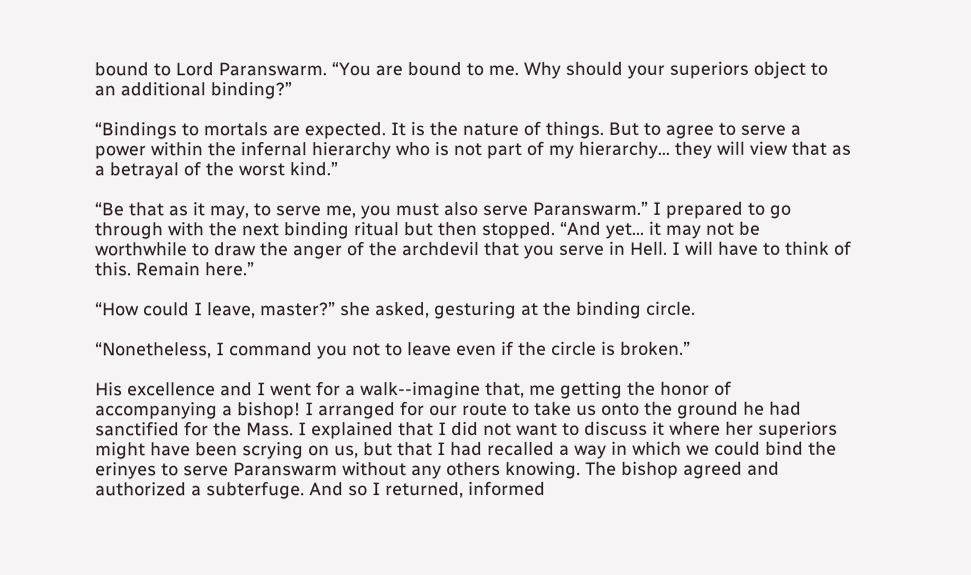bound to Lord Paranswarm. “You are bound to me. Why should your superiors object to an additional binding?”

“Bindings to mortals are expected. It is the nature of things. But to agree to serve a power within the infernal hierarchy who is not part of my hierarchy… they will view that as a betrayal of the worst kind.”

“Be that as it may, to serve me, you must also serve Paranswarm.” I prepared to go through with the next binding ritual but then stopped. “And yet… it may not be worthwhile to draw the anger of the archdevil that you serve in Hell. I will have to think of this. Remain here.”

“How could I leave, master?” she asked, gesturing at the binding circle.

“Nonetheless, I command you not to leave even if the circle is broken.”

His excellence and I went for a walk--imagine that, me getting the honor of accompanying a bishop! I arranged for our route to take us onto the ground he had sanctified for the Mass. I explained that I did not want to discuss it where her superiors might have been scrying on us, but that I had recalled a way in which we could bind the erinyes to serve Paranswarm without any others knowing. The bishop agreed and authorized a subterfuge. And so I returned, informed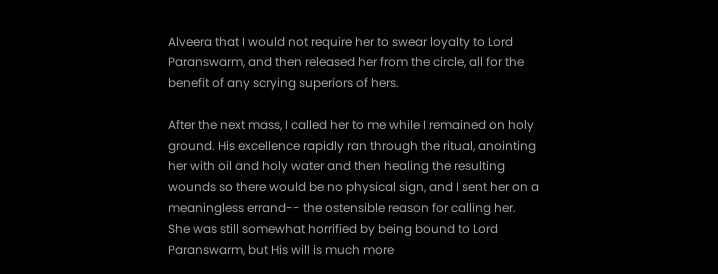Alveera that I would not require her to swear loyalty to Lord Paranswarm, and then released her from the circle, all for the benefit of any scrying superiors of hers.

After the next mass, I called her to me while I remained on holy ground. His excellence rapidly ran through the ritual, anointing her with oil and holy water and then healing the resulting wounds so there would be no physical sign, and I sent her on a meaningless errand-- the ostensible reason for calling her. She was still somewhat horrified by being bound to Lord Paranswarm, but His will is much more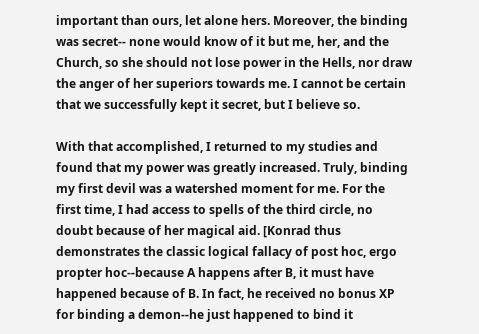important than ours, let alone hers. Moreover, the binding was secret-- none would know of it but me, her, and the Church, so she should not lose power in the Hells, nor draw the anger of her superiors towards me. I cannot be certain that we successfully kept it secret, but I believe so.

With that accomplished, I returned to my studies and found that my power was greatly increased. Truly, binding my first devil was a watershed moment for me. For the first time, I had access to spells of the third circle, no doubt because of her magical aid. [Konrad thus demonstrates the classic logical fallacy of post hoc, ergo propter hoc--because A happens after B, it must have happened because of B. In fact, he received no bonus XP for binding a demon--he just happened to bind it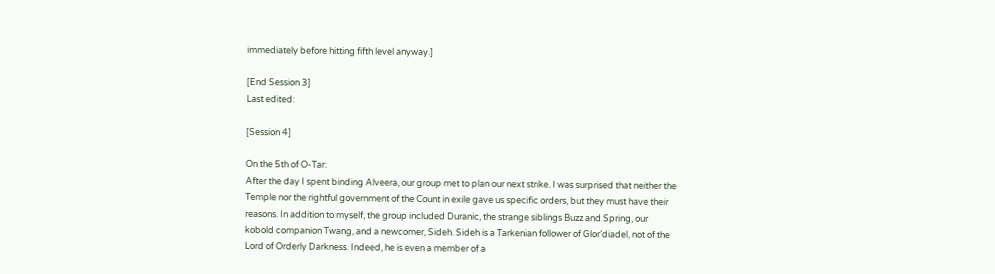immediately before hitting fifth level anyway.]

[End Session 3]
Last edited:

[Session 4]

On the 5th of O-Tar:
After the day I spent binding Alveera, our group met to plan our next strike. I was surprised that neither the Temple nor the rightful government of the Count in exile gave us specific orders, but they must have their reasons. In addition to myself, the group included Duranic, the strange siblings Buzz and Spring, our kobold companion Twang, and a newcomer, Sideh. Sideh is a Tarkenian follower of Glor’diadel, not of the Lord of Orderly Darkness. Indeed, he is even a member of a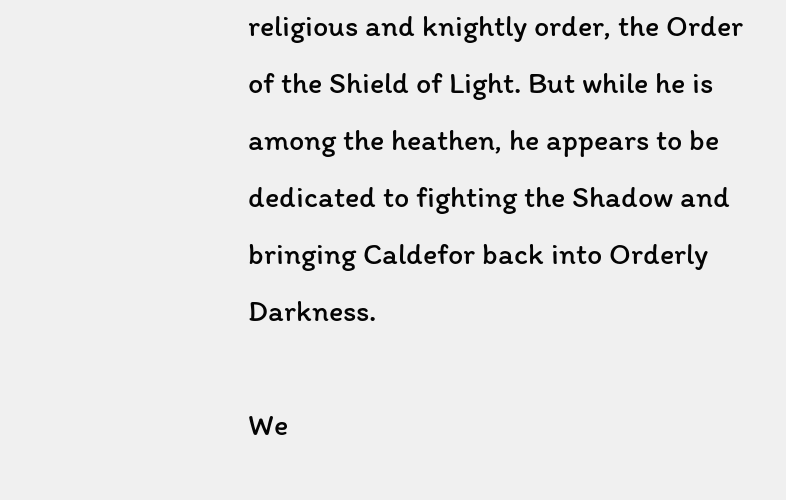religious and knightly order, the Order of the Shield of Light. But while he is among the heathen, he appears to be dedicated to fighting the Shadow and bringing Caldefor back into Orderly Darkness.

We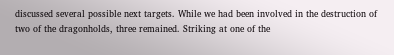discussed several possible next targets. While we had been involved in the destruction of two of the dragonholds, three remained. Striking at one of the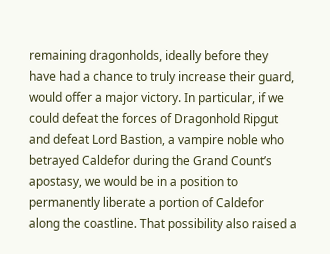remaining dragonholds, ideally before they have had a chance to truly increase their guard, would offer a major victory. In particular, if we could defeat the forces of Dragonhold Ripgut and defeat Lord Bastion, a vampire noble who betrayed Caldefor during the Grand Count’s apostasy, we would be in a position to permanently liberate a portion of Caldefor along the coastline. That possibility also raised a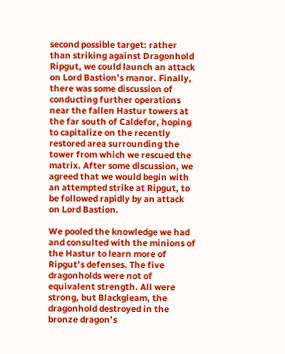second possible target: rather than striking against Dragonhold Ripgut, we could launch an attack on Lord Bastion’s manor. Finally, there was some discussion of conducting further operations near the fallen Hastur towers at the far south of Caldefor, hoping to capitalize on the recently restored area surrounding the tower from which we rescued the matrix. After some discussion, we agreed that we would begin with an attempted strike at Ripgut, to be followed rapidly by an attack on Lord Bastion.

We pooled the knowledge we had and consulted with the minions of the Hastur to learn more of Ripgut’s defenses. The five dragonholds were not of equivalent strength. All were strong, but Blackgleam, the dragonhold destroyed in the bronze dragon’s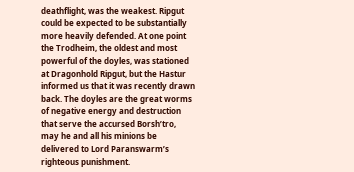deathflight, was the weakest. Ripgut could be expected to be substantially more heavily defended. At one point the Trodheim, the oldest and most powerful of the doyles, was stationed at Dragonhold Ripgut, but the Hastur informed us that it was recently drawn back. The doyles are the great worms of negative energy and destruction that serve the accursed Borsh’tro, may he and all his minions be delivered to Lord Paranswarm’s righteous punishment.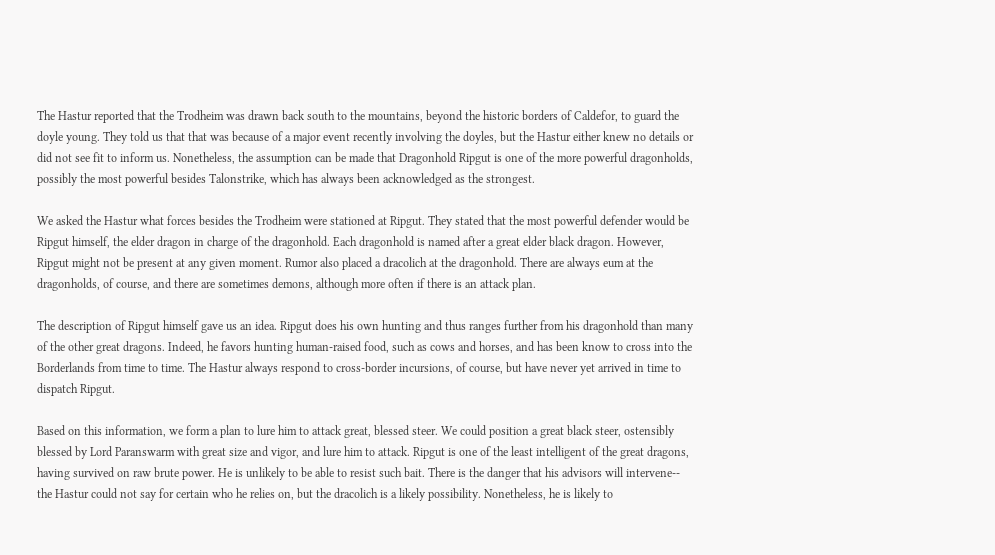The Hastur reported that the Trodheim was drawn back south to the mountains, beyond the historic borders of Caldefor, to guard the doyle young. They told us that that was because of a major event recently involving the doyles, but the Hastur either knew no details or did not see fit to inform us. Nonetheless, the assumption can be made that Dragonhold Ripgut is one of the more powerful dragonholds, possibly the most powerful besides Talonstrike, which has always been acknowledged as the strongest.

We asked the Hastur what forces besides the Trodheim were stationed at Ripgut. They stated that the most powerful defender would be Ripgut himself, the elder dragon in charge of the dragonhold. Each dragonhold is named after a great elder black dragon. However, Ripgut might not be present at any given moment. Rumor also placed a dracolich at the dragonhold. There are always eum at the dragonholds, of course, and there are sometimes demons, although more often if there is an attack plan.

The description of Ripgut himself gave us an idea. Ripgut does his own hunting and thus ranges further from his dragonhold than many of the other great dragons. Indeed, he favors hunting human-raised food, such as cows and horses, and has been know to cross into the Borderlands from time to time. The Hastur always respond to cross-border incursions, of course, but have never yet arrived in time to dispatch Ripgut.

Based on this information, we form a plan to lure him to attack great, blessed steer. We could position a great black steer, ostensibly blessed by Lord Paranswarm with great size and vigor, and lure him to attack. Ripgut is one of the least intelligent of the great dragons, having survived on raw brute power. He is unlikely to be able to resist such bait. There is the danger that his advisors will intervene-- the Hastur could not say for certain who he relies on, but the dracolich is a likely possibility. Nonetheless, he is likely to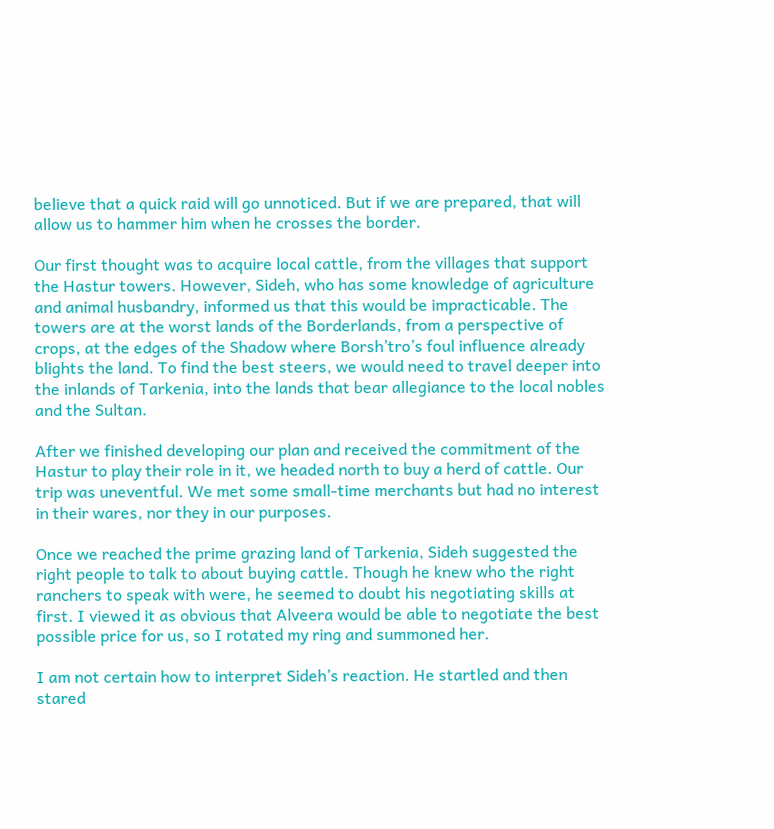believe that a quick raid will go unnoticed. But if we are prepared, that will allow us to hammer him when he crosses the border.

Our first thought was to acquire local cattle, from the villages that support the Hastur towers. However, Sideh, who has some knowledge of agriculture and animal husbandry, informed us that this would be impracticable. The towers are at the worst lands of the Borderlands, from a perspective of crops, at the edges of the Shadow where Borsh’tro’s foul influence already blights the land. To find the best steers, we would need to travel deeper into the inlands of Tarkenia, into the lands that bear allegiance to the local nobles and the Sultan.

After we finished developing our plan and received the commitment of the Hastur to play their role in it, we headed north to buy a herd of cattle. Our trip was uneventful. We met some small-time merchants but had no interest in their wares, nor they in our purposes.

Once we reached the prime grazing land of Tarkenia, Sideh suggested the right people to talk to about buying cattle. Though he knew who the right ranchers to speak with were, he seemed to doubt his negotiating skills at first. I viewed it as obvious that Alveera would be able to negotiate the best possible price for us, so I rotated my ring and summoned her.

I am not certain how to interpret Sideh’s reaction. He startled and then stared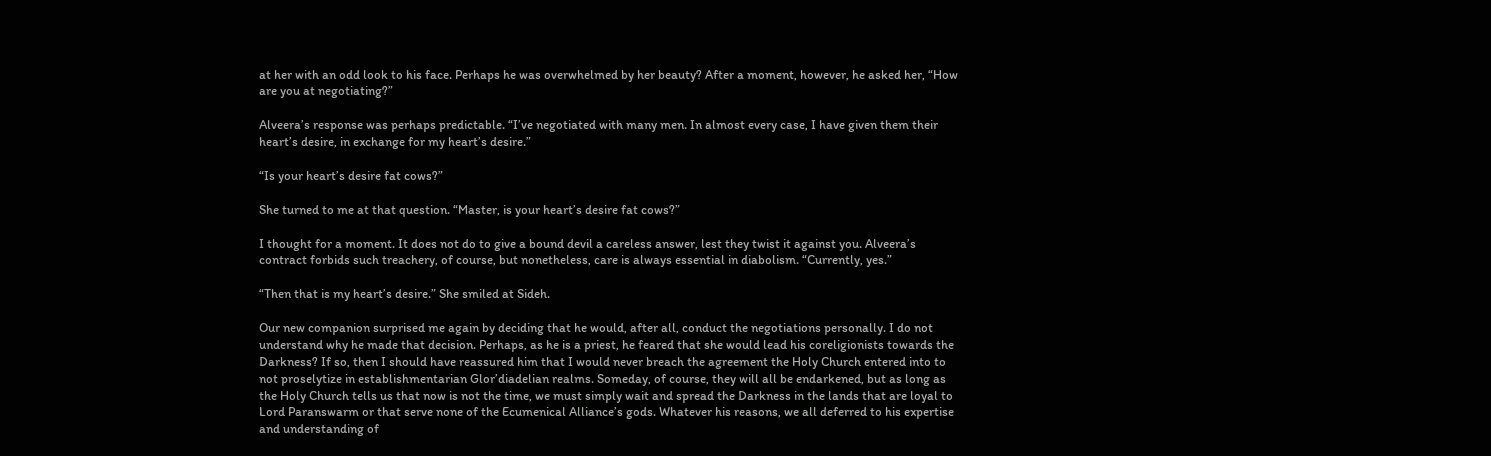at her with an odd look to his face. Perhaps he was overwhelmed by her beauty? After a moment, however, he asked her, “How are you at negotiating?”

Alveera’s response was perhaps predictable. “I’ve negotiated with many men. In almost every case, I have given them their heart’s desire, in exchange for my heart’s desire.”

“Is your heart’s desire fat cows?”

She turned to me at that question. “Master, is your heart’s desire fat cows?”

I thought for a moment. It does not do to give a bound devil a careless answer, lest they twist it against you. Alveera’s contract forbids such treachery, of course, but nonetheless, care is always essential in diabolism. “Currently, yes.”

“Then that is my heart’s desire.” She smiled at Sideh.

Our new companion surprised me again by deciding that he would, after all, conduct the negotiations personally. I do not understand why he made that decision. Perhaps, as he is a priest, he feared that she would lead his coreligionists towards the Darkness? If so, then I should have reassured him that I would never breach the agreement the Holy Church entered into to not proselytize in establishmentarian Glor’diadelian realms. Someday, of course, they will all be endarkened, but as long as the Holy Church tells us that now is not the time, we must simply wait and spread the Darkness in the lands that are loyal to Lord Paranswarm or that serve none of the Ecumenical Alliance’s gods. Whatever his reasons, we all deferred to his expertise and understanding of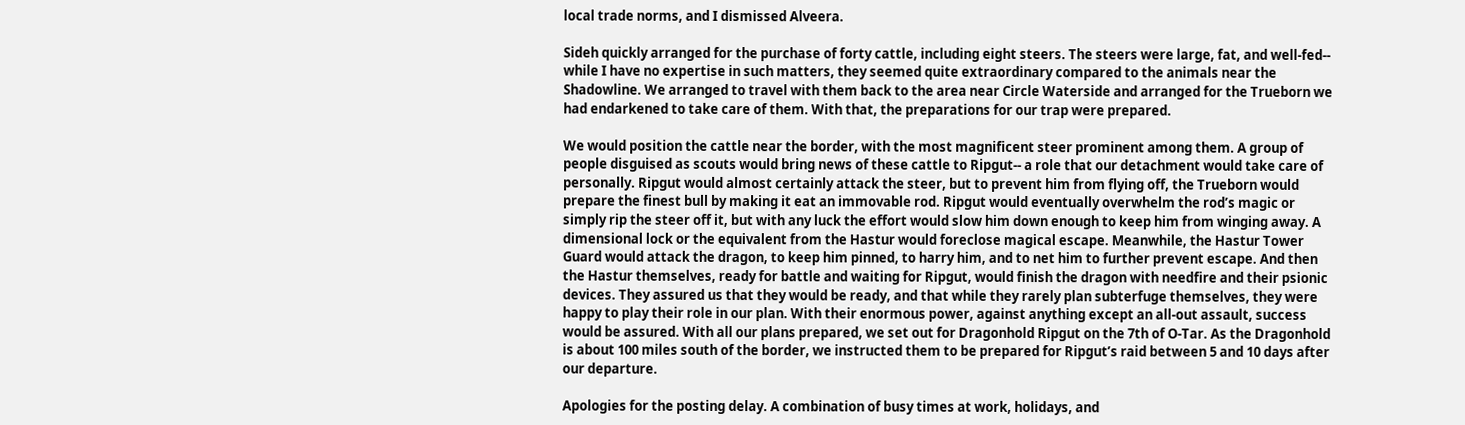local trade norms, and I dismissed Alveera.

Sideh quickly arranged for the purchase of forty cattle, including eight steers. The steers were large, fat, and well-fed-- while I have no expertise in such matters, they seemed quite extraordinary compared to the animals near the Shadowline. We arranged to travel with them back to the area near Circle Waterside and arranged for the Trueborn we had endarkened to take care of them. With that, the preparations for our trap were prepared.

We would position the cattle near the border, with the most magnificent steer prominent among them. A group of people disguised as scouts would bring news of these cattle to Ripgut-- a role that our detachment would take care of personally. Ripgut would almost certainly attack the steer, but to prevent him from flying off, the Trueborn would prepare the finest bull by making it eat an immovable rod. Ripgut would eventually overwhelm the rod’s magic or simply rip the steer off it, but with any luck the effort would slow him down enough to keep him from winging away. A dimensional lock or the equivalent from the Hastur would foreclose magical escape. Meanwhile, the Hastur Tower Guard would attack the dragon, to keep him pinned, to harry him, and to net him to further prevent escape. And then the Hastur themselves, ready for battle and waiting for Ripgut, would finish the dragon with needfire and their psionic devices. They assured us that they would be ready, and that while they rarely plan subterfuge themselves, they were happy to play their role in our plan. With their enormous power, against anything except an all-out assault, success would be assured. With all our plans prepared, we set out for Dragonhold Ripgut on the 7th of O-Tar. As the Dragonhold is about 100 miles south of the border, we instructed them to be prepared for Ripgut’s raid between 5 and 10 days after our departure.

Apologies for the posting delay. A combination of busy times at work, holidays, and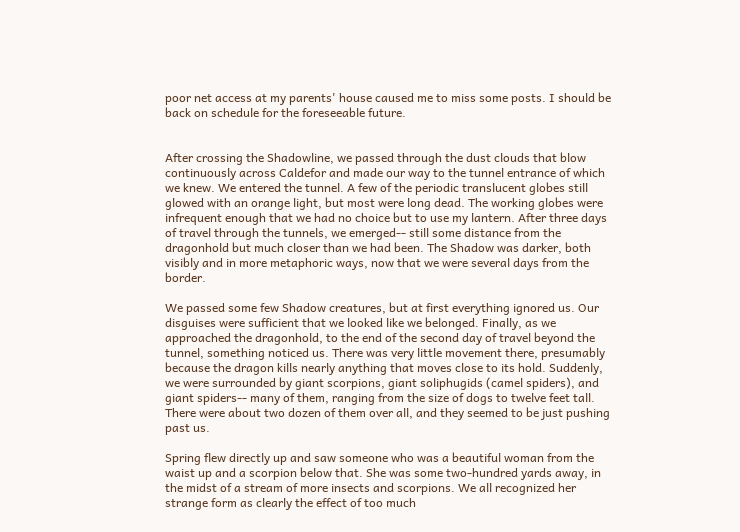poor net access at my parents' house caused me to miss some posts. I should be back on schedule for the foreseeable future.


After crossing the Shadowline, we passed through the dust clouds that blow continuously across Caldefor and made our way to the tunnel entrance of which we knew. We entered the tunnel. A few of the periodic translucent globes still glowed with an orange light, but most were long dead. The working globes were infrequent enough that we had no choice but to use my lantern. After three days of travel through the tunnels, we emerged-- still some distance from the dragonhold but much closer than we had been. The Shadow was darker, both visibly and in more metaphoric ways, now that we were several days from the border.

We passed some few Shadow creatures, but at first everything ignored us. Our disguises were sufficient that we looked like we belonged. Finally, as we approached the dragonhold, to the end of the second day of travel beyond the tunnel, something noticed us. There was very little movement there, presumably because the dragon kills nearly anything that moves close to its hold. Suddenly, we were surrounded by giant scorpions, giant soliphugids (camel spiders), and giant spiders-- many of them, ranging from the size of dogs to twelve feet tall. There were about two dozen of them over all, and they seemed to be just pushing past us.

Spring flew directly up and saw someone who was a beautiful woman from the waist up and a scorpion below that. She was some two-hundred yards away, in the midst of a stream of more insects and scorpions. We all recognized her strange form as clearly the effect of too much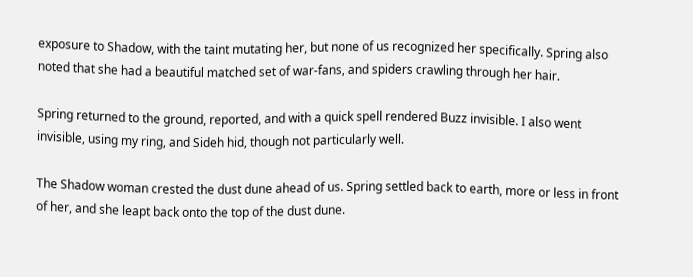exposure to Shadow, with the taint mutating her, but none of us recognized her specifically. Spring also noted that she had a beautiful matched set of war-fans, and spiders crawling through her hair.

Spring returned to the ground, reported, and with a quick spell rendered Buzz invisible. I also went invisible, using my ring, and Sideh hid, though not particularly well.

The Shadow woman crested the dust dune ahead of us. Spring settled back to earth, more or less in front of her, and she leapt back onto the top of the dust dune.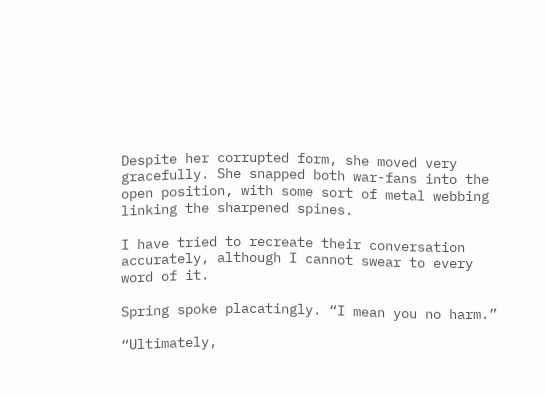Despite her corrupted form, she moved very gracefully. She snapped both war-fans into the open position, with some sort of metal webbing linking the sharpened spines.

I have tried to recreate their conversation accurately, although I cannot swear to every word of it.

Spring spoke placatingly. “I mean you no harm.”

“Ultimately,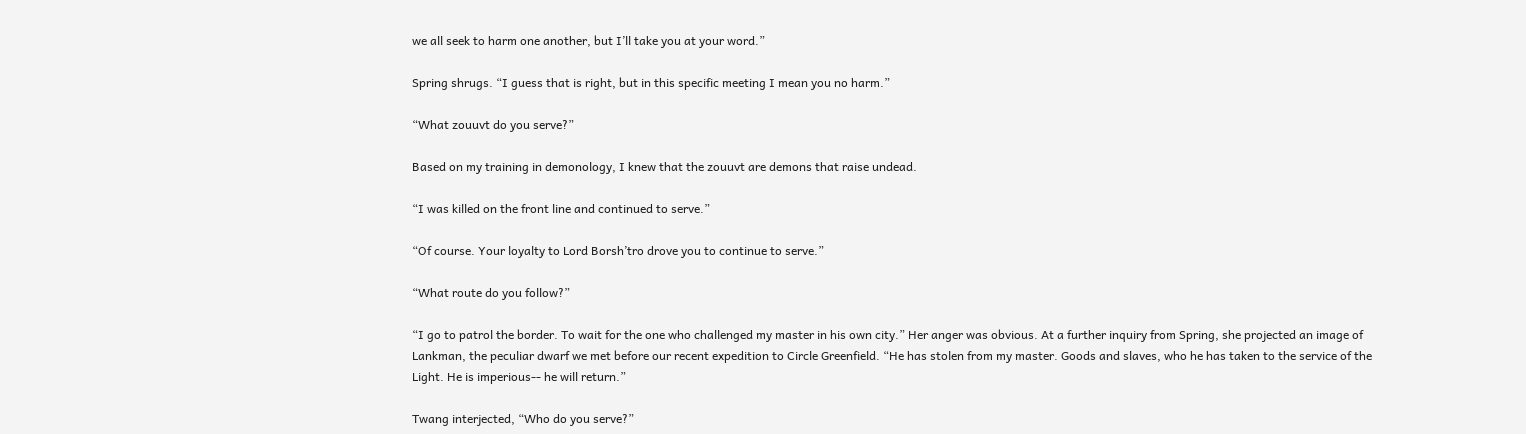we all seek to harm one another, but I’ll take you at your word.”

Spring shrugs. “I guess that is right, but in this specific meeting I mean you no harm.”

“What zouuvt do you serve?”

Based on my training in demonology, I knew that the zouuvt are demons that raise undead.

“I was killed on the front line and continued to serve.”

“Of course. Your loyalty to Lord Borsh’tro drove you to continue to serve.”

“What route do you follow?”

“I go to patrol the border. To wait for the one who challenged my master in his own city.” Her anger was obvious. At a further inquiry from Spring, she projected an image of Lankman, the peculiar dwarf we met before our recent expedition to Circle Greenfield. “He has stolen from my master. Goods and slaves, who he has taken to the service of the Light. He is imperious-- he will return.”

Twang interjected, “Who do you serve?”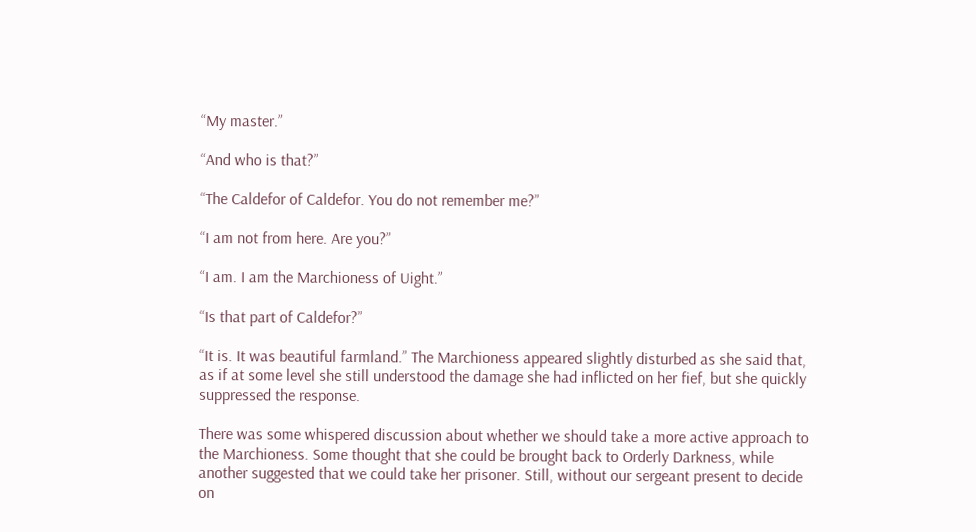“My master.”

“And who is that?”

“The Caldefor of Caldefor. You do not remember me?”

“I am not from here. Are you?”

“I am. I am the Marchioness of Uight.”

“Is that part of Caldefor?”

“It is. It was beautiful farmland.” The Marchioness appeared slightly disturbed as she said that, as if at some level she still understood the damage she had inflicted on her fief, but she quickly suppressed the response.

There was some whispered discussion about whether we should take a more active approach to the Marchioness. Some thought that she could be brought back to Orderly Darkness, while another suggested that we could take her prisoner. Still, without our sergeant present to decide on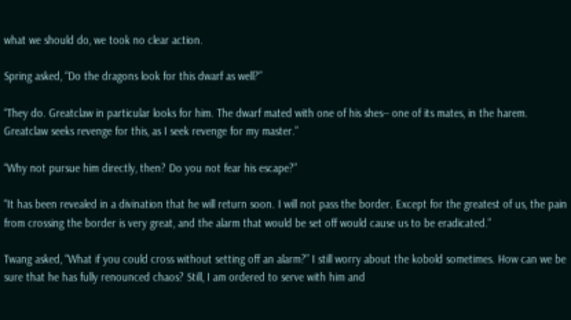what we should do, we took no clear action.

Spring asked, “Do the dragons look for this dwarf as well?”

“They do. Greatclaw in particular looks for him. The dwarf mated with one of his shes-- one of its mates, in the harem. Greatclaw seeks revenge for this, as I seek revenge for my master.”

“Why not pursue him directly, then? Do you not fear his escape?”

“It has been revealed in a divination that he will return soon. I will not pass the border. Except for the greatest of us, the pain from crossing the border is very great, and the alarm that would be set off would cause us to be eradicated.”

Twang asked, “What if you could cross without setting off an alarm?” I still worry about the kobold sometimes. How can we be sure that he has fully renounced chaos? Still, I am ordered to serve with him and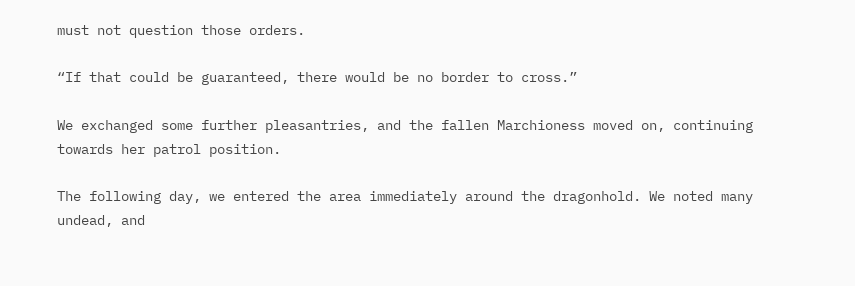must not question those orders.

“If that could be guaranteed, there would be no border to cross.”

We exchanged some further pleasantries, and the fallen Marchioness moved on, continuing towards her patrol position.

The following day, we entered the area immediately around the dragonhold. We noted many undead, and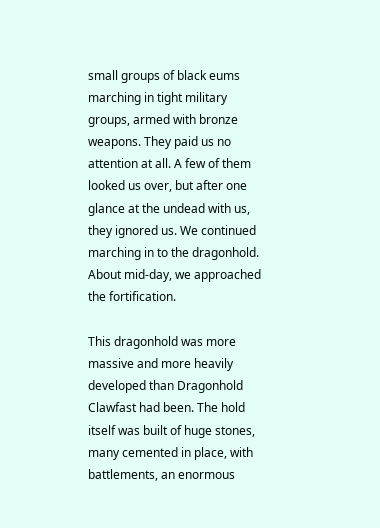small groups of black eums marching in tight military groups, armed with bronze weapons. They paid us no attention at all. A few of them looked us over, but after one glance at the undead with us, they ignored us. We continued marching in to the dragonhold. About mid-day, we approached the fortification.

This dragonhold was more massive and more heavily developed than Dragonhold Clawfast had been. The hold itself was built of huge stones, many cemented in place, with battlements, an enormous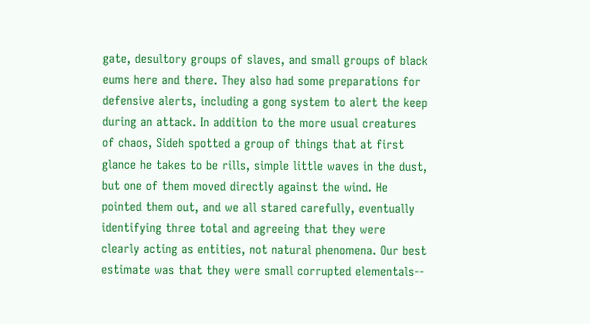gate, desultory groups of slaves, and small groups of black eums here and there. They also had some preparations for defensive alerts, including a gong system to alert the keep during an attack. In addition to the more usual creatures of chaos, Sideh spotted a group of things that at first glance he takes to be rills, simple little waves in the dust, but one of them moved directly against the wind. He pointed them out, and we all stared carefully, eventually identifying three total and agreeing that they were clearly acting as entities, not natural phenomena. Our best estimate was that they were small corrupted elementals--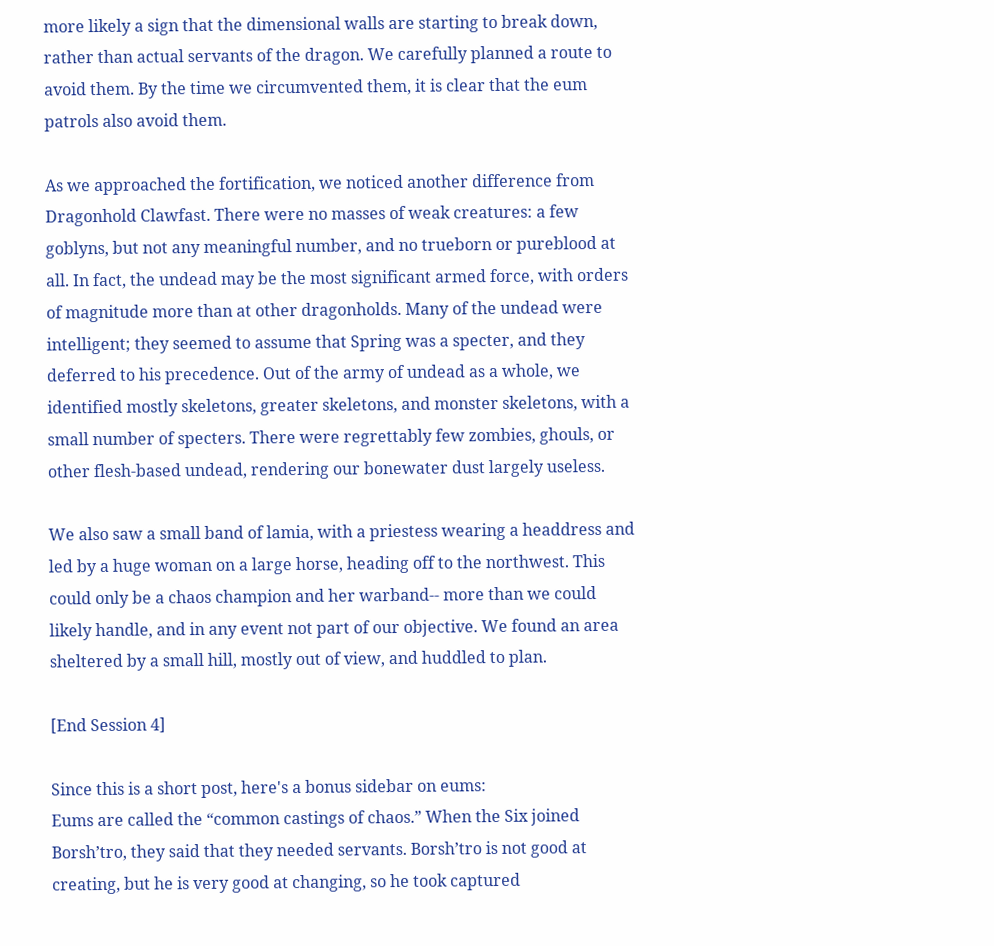more likely a sign that the dimensional walls are starting to break down, rather than actual servants of the dragon. We carefully planned a route to avoid them. By the time we circumvented them, it is clear that the eum patrols also avoid them.

As we approached the fortification, we noticed another difference from Dragonhold Clawfast. There were no masses of weak creatures: a few goblyns, but not any meaningful number, and no trueborn or pureblood at all. In fact, the undead may be the most significant armed force, with orders of magnitude more than at other dragonholds. Many of the undead were intelligent; they seemed to assume that Spring was a specter, and they deferred to his precedence. Out of the army of undead as a whole, we identified mostly skeletons, greater skeletons, and monster skeletons, with a small number of specters. There were regrettably few zombies, ghouls, or other flesh-based undead, rendering our bonewater dust largely useless.

We also saw a small band of lamia, with a priestess wearing a headdress and led by a huge woman on a large horse, heading off to the northwest. This could only be a chaos champion and her warband-- more than we could likely handle, and in any event not part of our objective. We found an area sheltered by a small hill, mostly out of view, and huddled to plan.

[End Session 4]

Since this is a short post, here's a bonus sidebar on eums:
Eums are called the “common castings of chaos.” When the Six joined Borsh’tro, they said that they needed servants. Borsh’tro is not good at creating, but he is very good at changing, so he took captured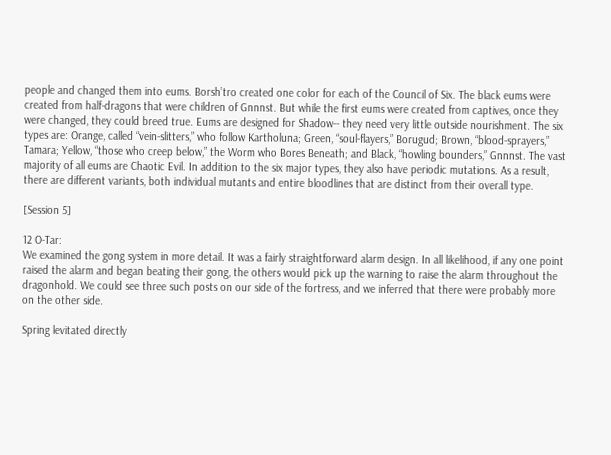people and changed them into eums. Borsh’tro created one color for each of the Council of Six. The black eums were created from half-dragons that were children of Gnnnst. But while the first eums were created from captives, once they were changed, they could breed true. Eums are designed for Shadow-- they need very little outside nourishment. The six types are: Orange, called “vein-slitters,” who follow Kartholuna; Green, “soul-flayers,” Borugud; Brown, “blood-sprayers,” Tamara; Yellow, “those who creep below,” the Worm who Bores Beneath; and Black, “howling bounders,” Gnnnst. The vast majority of all eums are Chaotic Evil. In addition to the six major types, they also have periodic mutations. As a result, there are different variants, both individual mutants and entire bloodlines that are distinct from their overall type.

[Session 5]

12 O-Tar:
We examined the gong system in more detail. It was a fairly straightforward alarm design. In all likelihood, if any one point raised the alarm and began beating their gong, the others would pick up the warning to raise the alarm throughout the dragonhold. We could see three such posts on our side of the fortress, and we inferred that there were probably more on the other side.

Spring levitated directly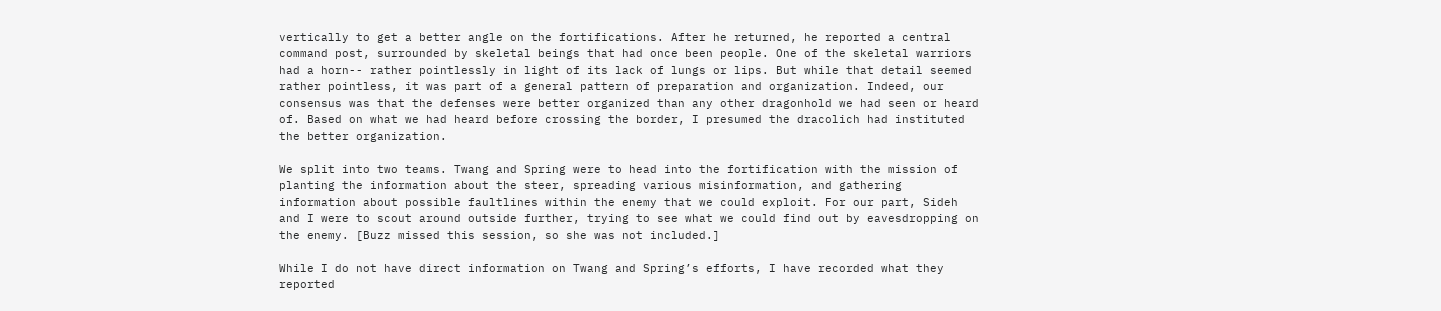vertically to get a better angle on the fortifications. After he returned, he reported a central command post, surrounded by skeletal beings that had once been people. One of the skeletal warriors had a horn-- rather pointlessly in light of its lack of lungs or lips. But while that detail seemed rather pointless, it was part of a general pattern of preparation and organization. Indeed, our consensus was that the defenses were better organized than any other dragonhold we had seen or heard of. Based on what we had heard before crossing the border, I presumed the dracolich had instituted the better organization.

We split into two teams. Twang and Spring were to head into the fortification with the mission of planting the information about the steer, spreading various misinformation, and gathering information about possible faultlines within the enemy that we could exploit. For our part, Sideh and I were to scout around outside further, trying to see what we could find out by eavesdropping on the enemy. [Buzz missed this session, so she was not included.]

While I do not have direct information on Twang and Spring’s efforts, I have recorded what they reported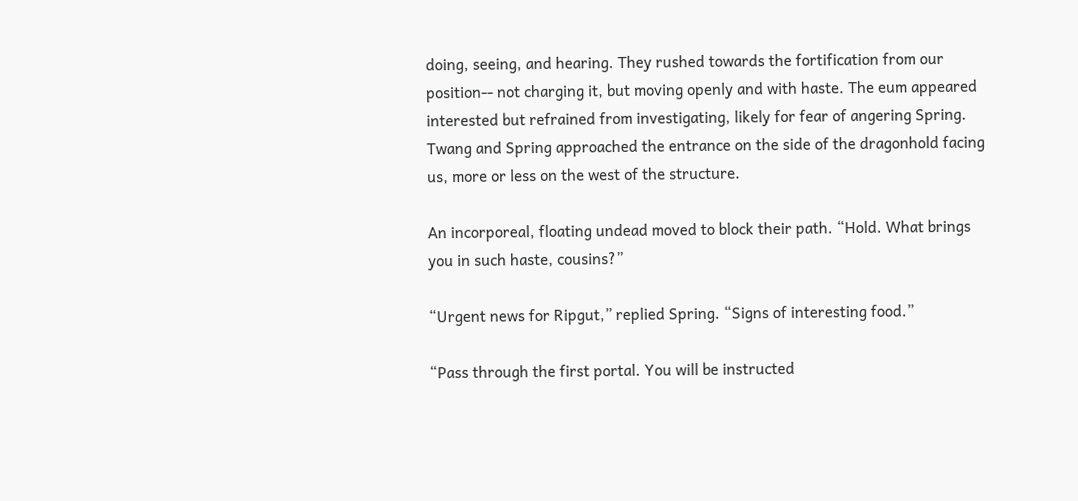doing, seeing, and hearing. They rushed towards the fortification from our position-- not charging it, but moving openly and with haste. The eum appeared interested but refrained from investigating, likely for fear of angering Spring. Twang and Spring approached the entrance on the side of the dragonhold facing us, more or less on the west of the structure.

An incorporeal, floating undead moved to block their path. “Hold. What brings you in such haste, cousins?”

“Urgent news for Ripgut,” replied Spring. “Signs of interesting food.”

“Pass through the first portal. You will be instructed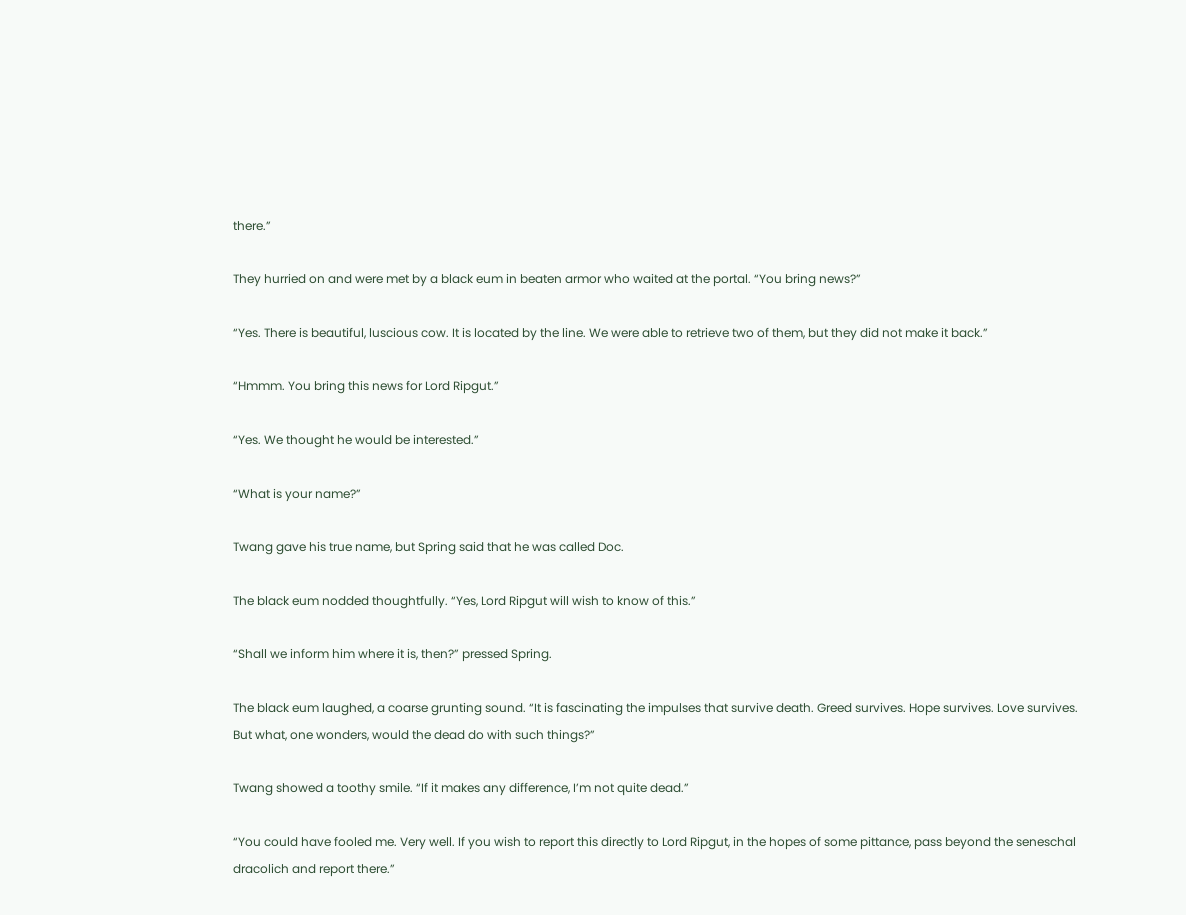there.”

They hurried on and were met by a black eum in beaten armor who waited at the portal. “You bring news?”

“Yes. There is beautiful, luscious cow. It is located by the line. We were able to retrieve two of them, but they did not make it back.”

“Hmmm. You bring this news for Lord Ripgut.”

“Yes. We thought he would be interested.”

“What is your name?”

Twang gave his true name, but Spring said that he was called Doc.

The black eum nodded thoughtfully. “Yes, Lord Ripgut will wish to know of this.”

“Shall we inform him where it is, then?” pressed Spring.

The black eum laughed, a coarse grunting sound. “It is fascinating the impulses that survive death. Greed survives. Hope survives. Love survives. But what, one wonders, would the dead do with such things?”

Twang showed a toothy smile. “If it makes any difference, I’m not quite dead.”

“You could have fooled me. Very well. If you wish to report this directly to Lord Ripgut, in the hopes of some pittance, pass beyond the seneschal dracolich and report there.”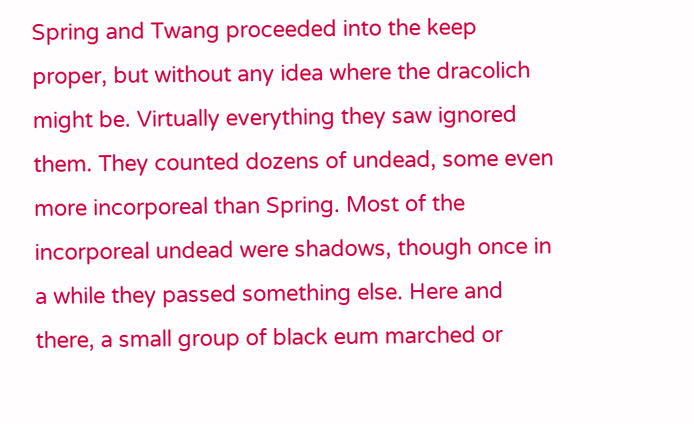Spring and Twang proceeded into the keep proper, but without any idea where the dracolich might be. Virtually everything they saw ignored them. They counted dozens of undead, some even more incorporeal than Spring. Most of the incorporeal undead were shadows, though once in a while they passed something else. Here and there, a small group of black eum marched or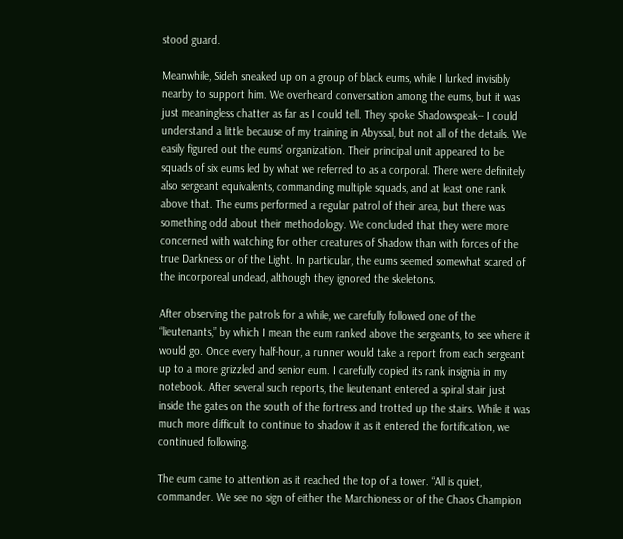stood guard.

Meanwhile, Sideh sneaked up on a group of black eums, while I lurked invisibly nearby to support him. We overheard conversation among the eums, but it was just meaningless chatter as far as I could tell. They spoke Shadowspeak-- I could understand a little because of my training in Abyssal, but not all of the details. We easily figured out the eums’ organization. Their principal unit appeared to be squads of six eums led by what we referred to as a corporal. There were definitely also sergeant equivalents, commanding multiple squads, and at least one rank above that. The eums performed a regular patrol of their area, but there was something odd about their methodology. We concluded that they were more concerned with watching for other creatures of Shadow than with forces of the true Darkness or of the Light. In particular, the eums seemed somewhat scared of the incorporeal undead, although they ignored the skeletons.

After observing the patrols for a while, we carefully followed one of the “lieutenants,” by which I mean the eum ranked above the sergeants, to see where it would go. Once every half-hour, a runner would take a report from each sergeant up to a more grizzled and senior eum. I carefully copied its rank insignia in my notebook. After several such reports, the lieutenant entered a spiral stair just inside the gates on the south of the fortress and trotted up the stairs. While it was much more difficult to continue to shadow it as it entered the fortification, we continued following.

The eum came to attention as it reached the top of a tower. “All is quiet, commander. We see no sign of either the Marchioness or of the Chaos Champion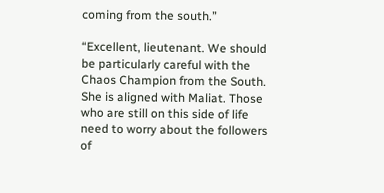coming from the south.”

“Excellent, lieutenant. We should be particularly careful with the Chaos Champion from the South. She is aligned with Maliat. Those who are still on this side of life need to worry about the followers of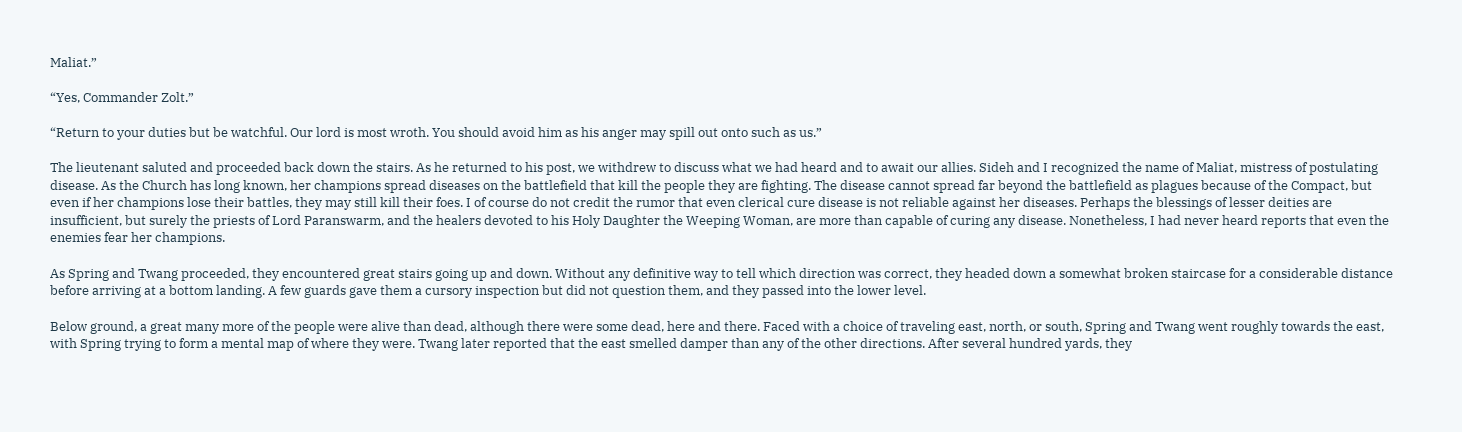Maliat.”

“Yes, Commander Zolt.”

“Return to your duties but be watchful. Our lord is most wroth. You should avoid him as his anger may spill out onto such as us.”

The lieutenant saluted and proceeded back down the stairs. As he returned to his post, we withdrew to discuss what we had heard and to await our allies. Sideh and I recognized the name of Maliat, mistress of postulating disease. As the Church has long known, her champions spread diseases on the battlefield that kill the people they are fighting. The disease cannot spread far beyond the battlefield as plagues because of the Compact, but even if her champions lose their battles, they may still kill their foes. I of course do not credit the rumor that even clerical cure disease is not reliable against her diseases. Perhaps the blessings of lesser deities are insufficient, but surely the priests of Lord Paranswarm, and the healers devoted to his Holy Daughter the Weeping Woman, are more than capable of curing any disease. Nonetheless, I had never heard reports that even the enemies fear her champions.

As Spring and Twang proceeded, they encountered great stairs going up and down. Without any definitive way to tell which direction was correct, they headed down a somewhat broken staircase for a considerable distance before arriving at a bottom landing. A few guards gave them a cursory inspection but did not question them, and they passed into the lower level.

Below ground, a great many more of the people were alive than dead, although there were some dead, here and there. Faced with a choice of traveling east, north, or south, Spring and Twang went roughly towards the east, with Spring trying to form a mental map of where they were. Twang later reported that the east smelled damper than any of the other directions. After several hundred yards, they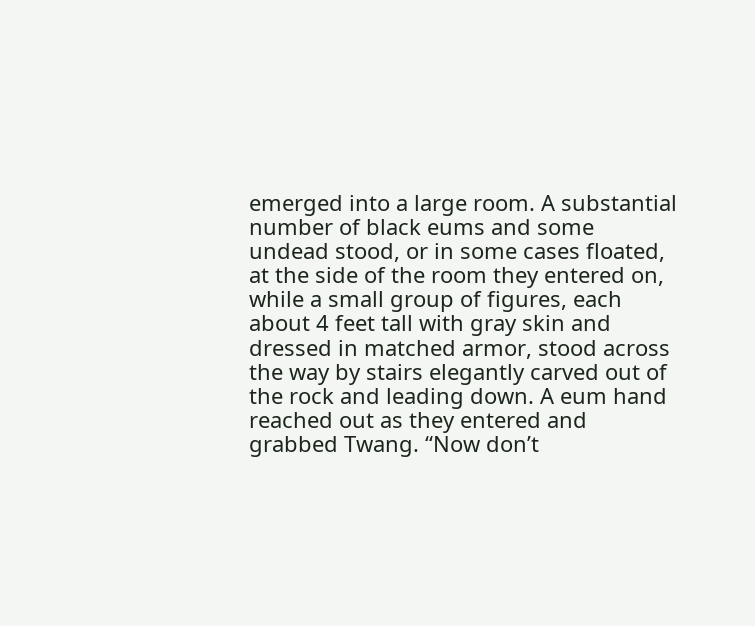emerged into a large room. A substantial number of black eums and some undead stood, or in some cases floated, at the side of the room they entered on, while a small group of figures, each about 4 feet tall with gray skin and dressed in matched armor, stood across the way by stairs elegantly carved out of the rock and leading down. A eum hand reached out as they entered and grabbed Twang. “Now don’t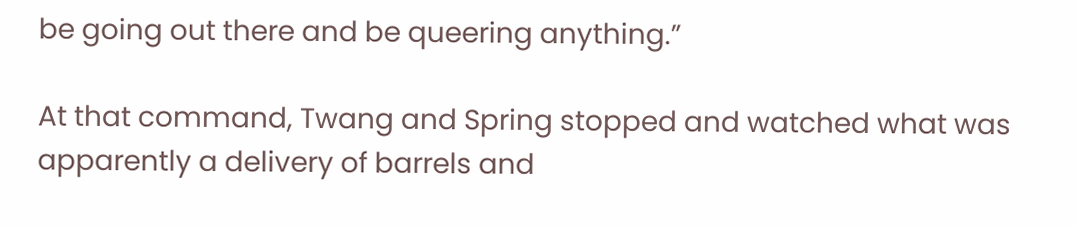be going out there and be queering anything.”

At that command, Twang and Spring stopped and watched what was apparently a delivery of barrels and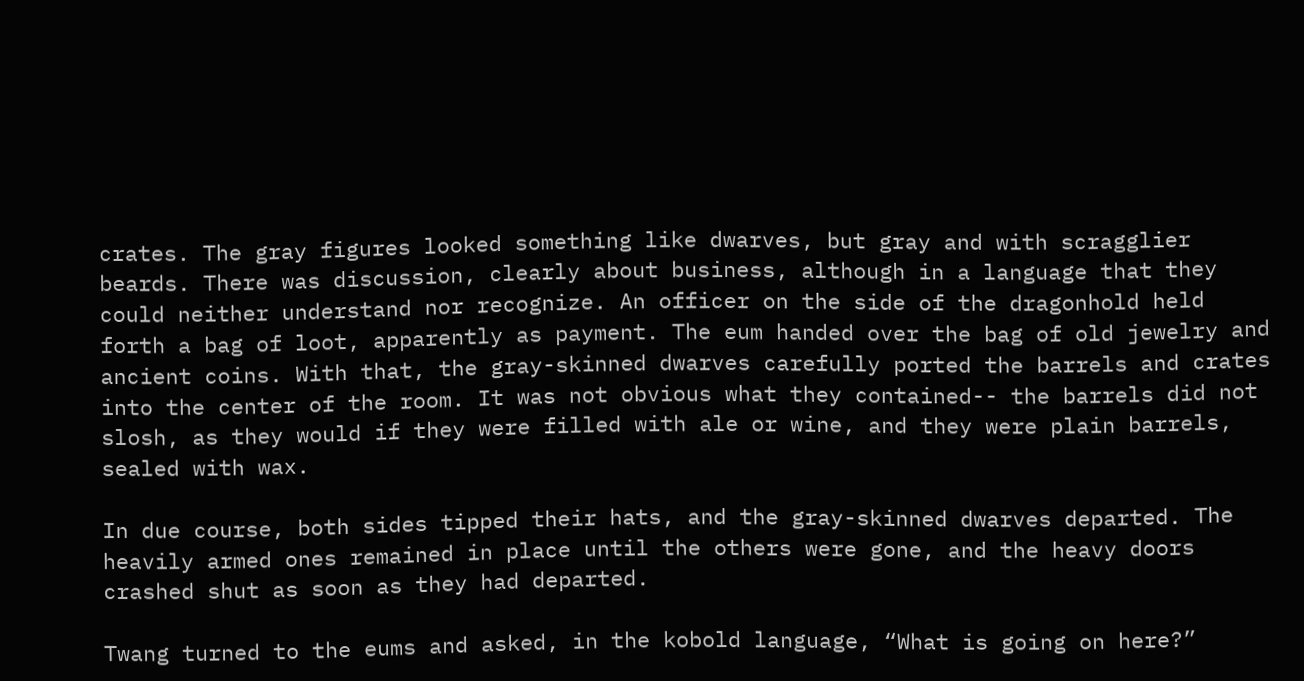crates. The gray figures looked something like dwarves, but gray and with scragglier beards. There was discussion, clearly about business, although in a language that they could neither understand nor recognize. An officer on the side of the dragonhold held forth a bag of loot, apparently as payment. The eum handed over the bag of old jewelry and ancient coins. With that, the gray-skinned dwarves carefully ported the barrels and crates into the center of the room. It was not obvious what they contained-- the barrels did not slosh, as they would if they were filled with ale or wine, and they were plain barrels, sealed with wax.

In due course, both sides tipped their hats, and the gray-skinned dwarves departed. The heavily armed ones remained in place until the others were gone, and the heavy doors crashed shut as soon as they had departed.

Twang turned to the eums and asked, in the kobold language, “What is going on here?”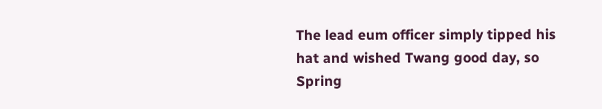The lead eum officer simply tipped his hat and wished Twang good day, so Spring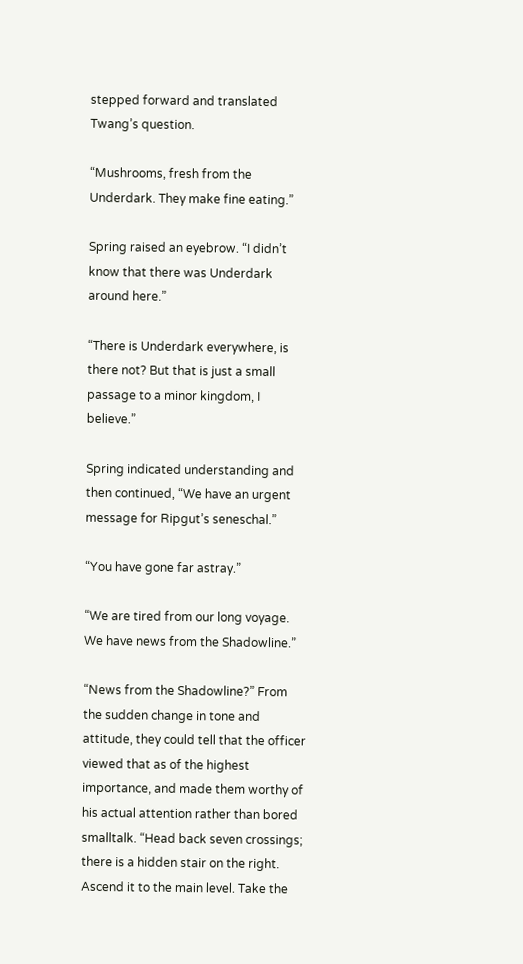stepped forward and translated Twang’s question.

“Mushrooms, fresh from the Underdark. They make fine eating.”

Spring raised an eyebrow. “I didn’t know that there was Underdark around here.”

“There is Underdark everywhere, is there not? But that is just a small passage to a minor kingdom, I believe.”

Spring indicated understanding and then continued, “We have an urgent message for Ripgut’s seneschal.”

“You have gone far astray.”

“We are tired from our long voyage. We have news from the Shadowline.”

“News from the Shadowline?” From the sudden change in tone and attitude, they could tell that the officer viewed that as of the highest importance, and made them worthy of his actual attention rather than bored smalltalk. “Head back seven crossings; there is a hidden stair on the right. Ascend it to the main level. Take the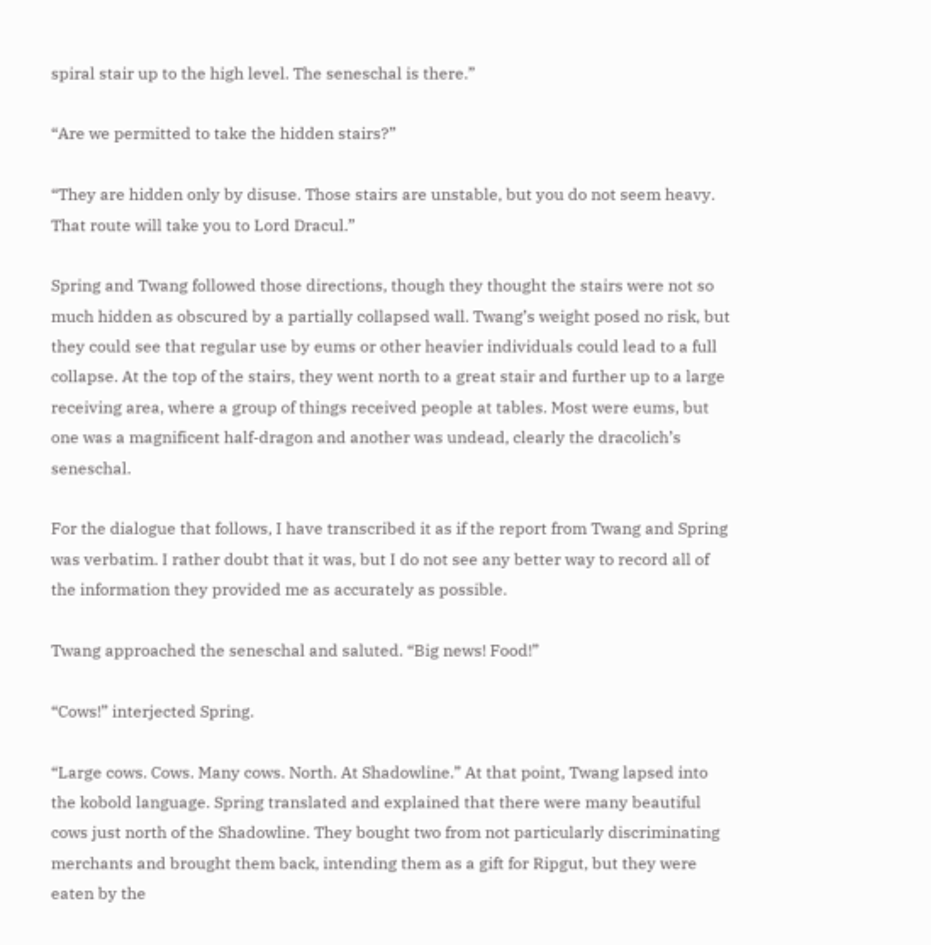spiral stair up to the high level. The seneschal is there.”

“Are we permitted to take the hidden stairs?”

“They are hidden only by disuse. Those stairs are unstable, but you do not seem heavy. That route will take you to Lord Dracul.”

Spring and Twang followed those directions, though they thought the stairs were not so much hidden as obscured by a partially collapsed wall. Twang’s weight posed no risk, but they could see that regular use by eums or other heavier individuals could lead to a full collapse. At the top of the stairs, they went north to a great stair and further up to a large receiving area, where a group of things received people at tables. Most were eums, but one was a magnificent half-dragon and another was undead, clearly the dracolich’s seneschal.

For the dialogue that follows, I have transcribed it as if the report from Twang and Spring was verbatim. I rather doubt that it was, but I do not see any better way to record all of the information they provided me as accurately as possible.

Twang approached the seneschal and saluted. “Big news! Food!”

“Cows!” interjected Spring.

“Large cows. Cows. Many cows. North. At Shadowline.” At that point, Twang lapsed into the kobold language. Spring translated and explained that there were many beautiful cows just north of the Shadowline. They bought two from not particularly discriminating merchants and brought them back, intending them as a gift for Ripgut, but they were eaten by the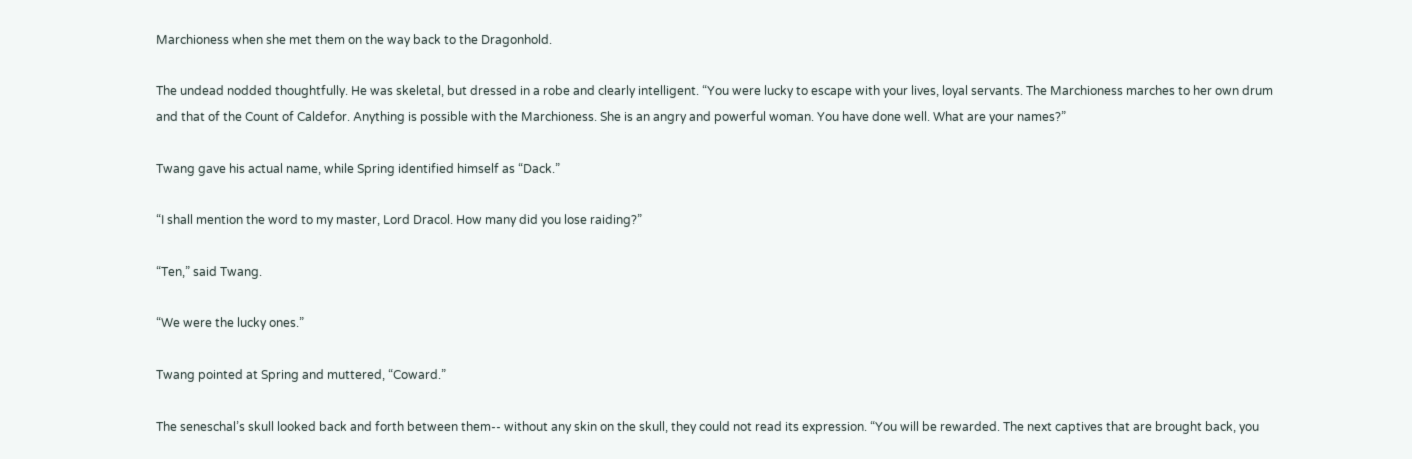Marchioness when she met them on the way back to the Dragonhold.

The undead nodded thoughtfully. He was skeletal, but dressed in a robe and clearly intelligent. “You were lucky to escape with your lives, loyal servants. The Marchioness marches to her own drum and that of the Count of Caldefor. Anything is possible with the Marchioness. She is an angry and powerful woman. You have done well. What are your names?”

Twang gave his actual name, while Spring identified himself as “Dack.”

“I shall mention the word to my master, Lord Dracol. How many did you lose raiding?”

“Ten,” said Twang.

“We were the lucky ones.”

Twang pointed at Spring and muttered, “Coward.”

The seneschal’s skull looked back and forth between them-- without any skin on the skull, they could not read its expression. “You will be rewarded. The next captives that are brought back, you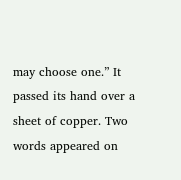may choose one.” It passed its hand over a sheet of copper. Two words appeared on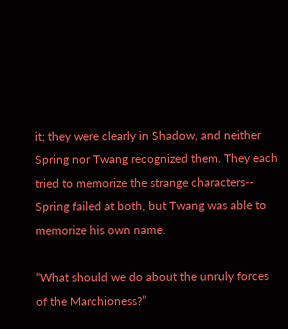it; they were clearly in Shadow, and neither Spring nor Twang recognized them. They each tried to memorize the strange characters-- Spring failed at both, but Twang was able to memorize his own name.

“What should we do about the unruly forces of the Marchioness?”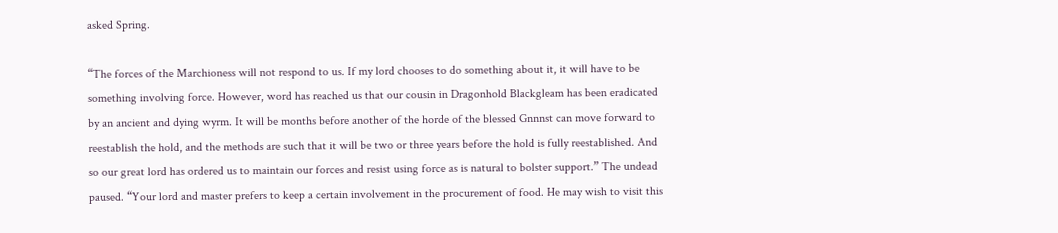asked Spring.

“The forces of the Marchioness will not respond to us. If my lord chooses to do something about it, it will have to be something involving force. However, word has reached us that our cousin in Dragonhold Blackgleam has been eradicated by an ancient and dying wyrm. It will be months before another of the horde of the blessed Gnnnst can move forward to reestablish the hold, and the methods are such that it will be two or three years before the hold is fully reestablished. And so our great lord has ordered us to maintain our forces and resist using force as is natural to bolster support.” The undead paused. “Your lord and master prefers to keep a certain involvement in the procurement of food. He may wish to visit this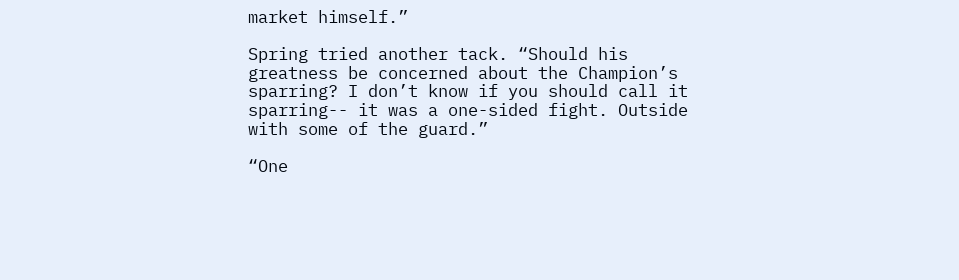market himself.”

Spring tried another tack. “Should his greatness be concerned about the Champion’s sparring? I don’t know if you should call it sparring-- it was a one-sided fight. Outside with some of the guard.”

“One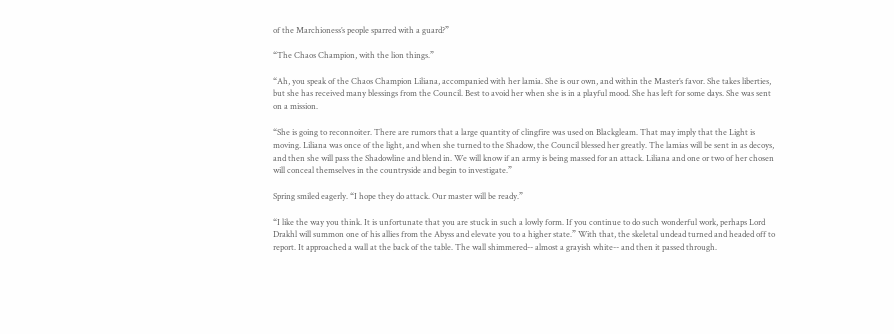of the Marchioness’s people sparred with a guard?”

“The Chaos Champion, with the lion things.”

“Ah, you speak of the Chaos Champion Liliana, accompanied with her lamia. She is our own, and within the Master’s favor. She takes liberties, but she has received many blessings from the Council. Best to avoid her when she is in a playful mood. She has left for some days. She was sent on a mission.

“She is going to reconnoiter. There are rumors that a large quantity of clingfire was used on Blackgleam. That may imply that the Light is moving. Liliana was once of the light, and when she turned to the Shadow, the Council blessed her greatly. The lamias will be sent in as decoys, and then she will pass the Shadowline and blend in. We will know if an army is being massed for an attack. Liliana and one or two of her chosen will conceal themselves in the countryside and begin to investigate.”

Spring smiled eagerly. “I hope they do attack. Our master will be ready.”

“I like the way you think. It is unfortunate that you are stuck in such a lowly form. If you continue to do such wonderful work, perhaps Lord Drakhl will summon one of his allies from the Abyss and elevate you to a higher state.” With that, the skeletal undead turned and headed off to report. It approached a wall at the back of the table. The wall shimmered-- almost a grayish white-- and then it passed through.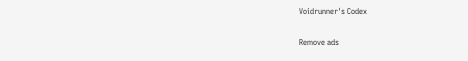Voidrunner's Codex

Remove ads